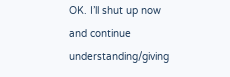OK. I’ll shut up now and continue understanding/giving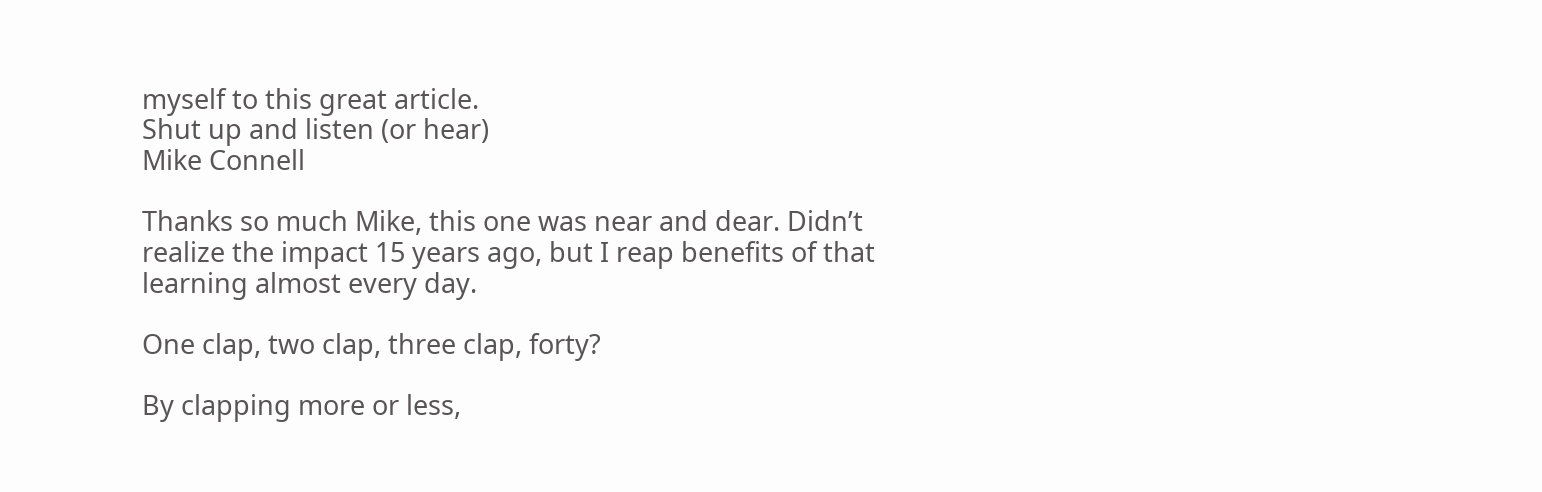myself to this great article.
Shut up and listen (or hear)
Mike Connell

Thanks so much Mike, this one was near and dear. Didn’t realize the impact 15 years ago, but I reap benefits of that learning almost every day.

One clap, two clap, three clap, forty?

By clapping more or less,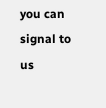you can signal to us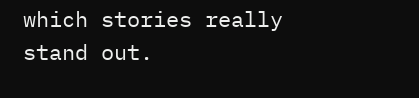which stories really stand out.